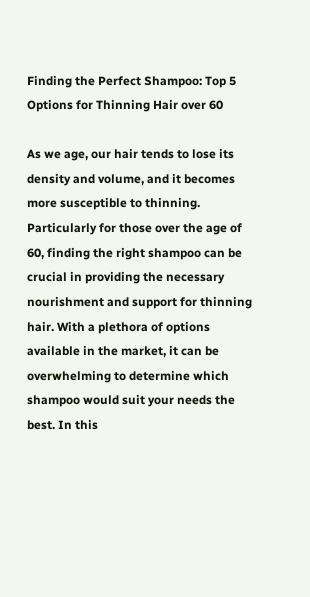Finding the Perfect Shampoo: Top 5 Options for Thinning Hair over 60

As we age, our hair tends to lose its density and volume, and it becomes more susceptible to thinning. Particularly for those over the age of 60, finding the right shampoo can be crucial in providing the necessary nourishment and support for thinning hair. With a plethora of options available in the market, it can be overwhelming to determine which shampoo would suit your needs the best. In this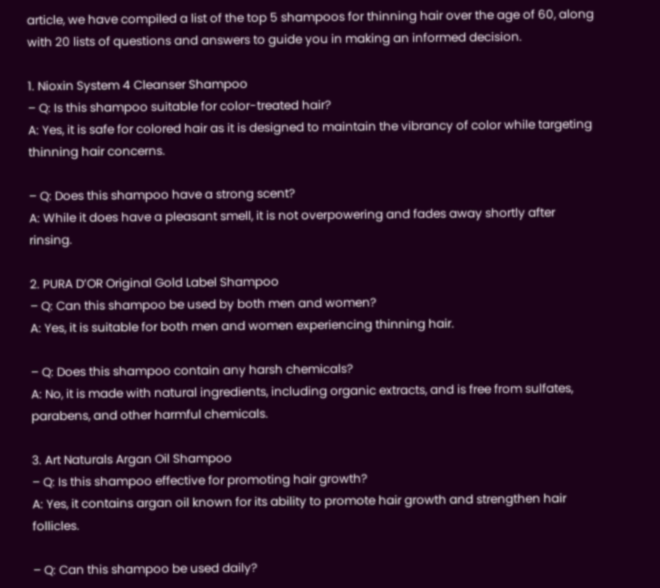article, we have compiled a list of the top 5 shampoos for thinning hair over the age of 60, along with 20 lists of questions and answers to guide you in making an informed decision.

1. Nioxin System 4 Cleanser Shampoo
– Q: Is this shampoo suitable for color-treated hair?
A: Yes, it is safe for colored hair as it is designed to maintain the vibrancy of color while targeting thinning hair concerns.

– Q: Does this shampoo have a strong scent?
A: While it does have a pleasant smell, it is not overpowering and fades away shortly after rinsing.

2. PURA D’OR Original Gold Label Shampoo
– Q: Can this shampoo be used by both men and women?
A: Yes, it is suitable for both men and women experiencing thinning hair.

– Q: Does this shampoo contain any harsh chemicals?
A: No, it is made with natural ingredients, including organic extracts, and is free from sulfates, parabens, and other harmful chemicals.

3. Art Naturals Argan Oil Shampoo
– Q: Is this shampoo effective for promoting hair growth?
A: Yes, it contains argan oil known for its ability to promote hair growth and strengthen hair follicles.

– Q: Can this shampoo be used daily?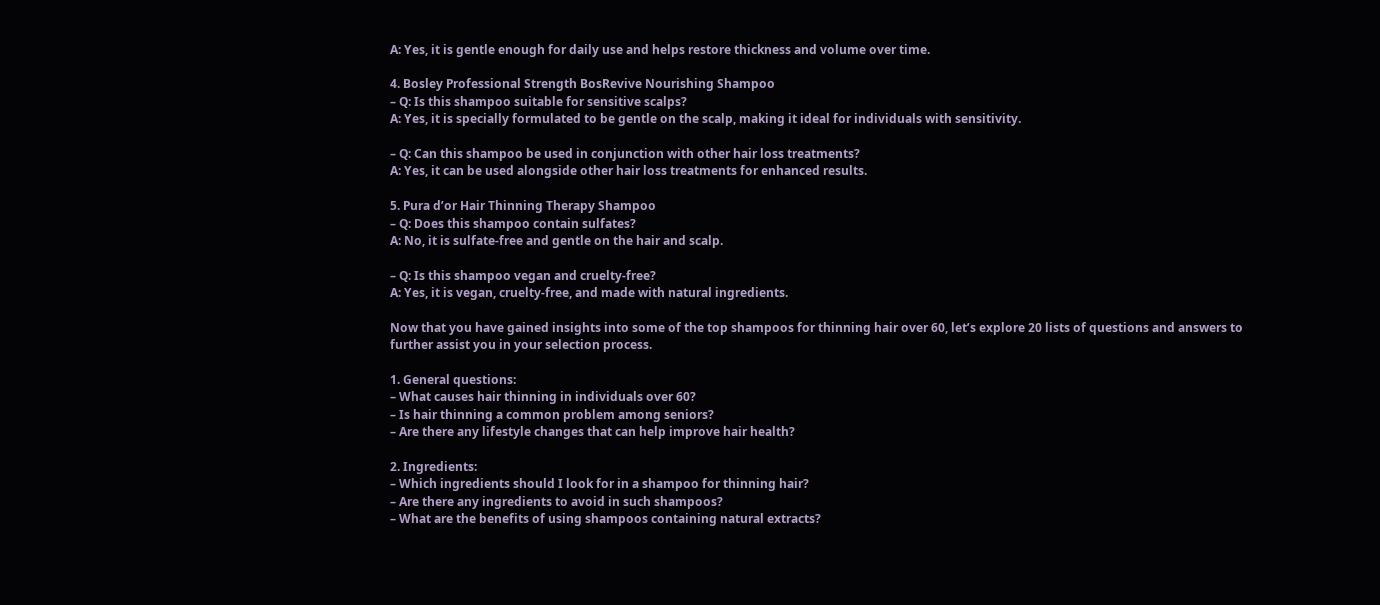A: Yes, it is gentle enough for daily use and helps restore thickness and volume over time.

4. Bosley Professional Strength BosRevive Nourishing Shampoo
– Q: Is this shampoo suitable for sensitive scalps?
A: Yes, it is specially formulated to be gentle on the scalp, making it ideal for individuals with sensitivity.

– Q: Can this shampoo be used in conjunction with other hair loss treatments?
A: Yes, it can be used alongside other hair loss treatments for enhanced results.

5. Pura d’or Hair Thinning Therapy Shampoo
– Q: Does this shampoo contain sulfates?
A: No, it is sulfate-free and gentle on the hair and scalp.

– Q: Is this shampoo vegan and cruelty-free?
A: Yes, it is vegan, cruelty-free, and made with natural ingredients.

Now that you have gained insights into some of the top shampoos for thinning hair over 60, let’s explore 20 lists of questions and answers to further assist you in your selection process.

1. General questions:
– What causes hair thinning in individuals over 60?
– Is hair thinning a common problem among seniors?
– Are there any lifestyle changes that can help improve hair health?

2. Ingredients:
– Which ingredients should I look for in a shampoo for thinning hair?
– Are there any ingredients to avoid in such shampoos?
– What are the benefits of using shampoos containing natural extracts?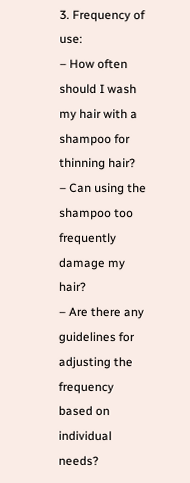3. Frequency of use:
– How often should I wash my hair with a shampoo for thinning hair?
– Can using the shampoo too frequently damage my hair?
– Are there any guidelines for adjusting the frequency based on individual needs?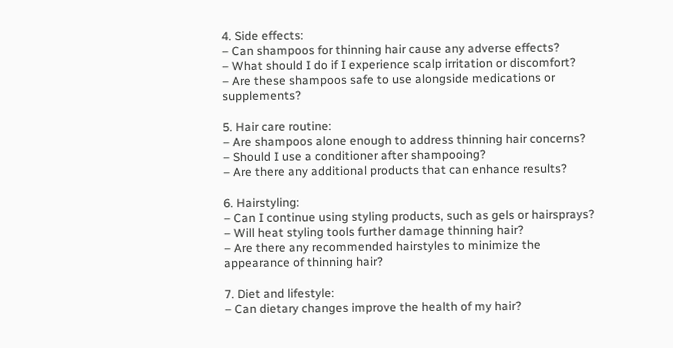4. Side effects:
– Can shampoos for thinning hair cause any adverse effects?
– What should I do if I experience scalp irritation or discomfort?
– Are these shampoos safe to use alongside medications or supplements?

5. Hair care routine:
– Are shampoos alone enough to address thinning hair concerns?
– Should I use a conditioner after shampooing?
– Are there any additional products that can enhance results?

6. Hairstyling:
– Can I continue using styling products, such as gels or hairsprays?
– Will heat styling tools further damage thinning hair?
– Are there any recommended hairstyles to minimize the appearance of thinning hair?

7. Diet and lifestyle:
– Can dietary changes improve the health of my hair?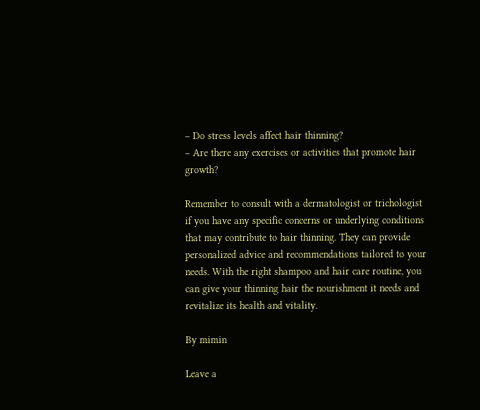– Do stress levels affect hair thinning?
– Are there any exercises or activities that promote hair growth?

Remember to consult with a dermatologist or trichologist if you have any specific concerns or underlying conditions that may contribute to hair thinning. They can provide personalized advice and recommendations tailored to your needs. With the right shampoo and hair care routine, you can give your thinning hair the nourishment it needs and revitalize its health and vitality.

By mimin

Leave a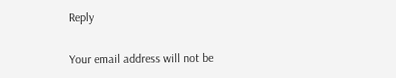Reply

Your email address will not be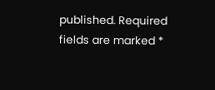published. Required fields are marked *